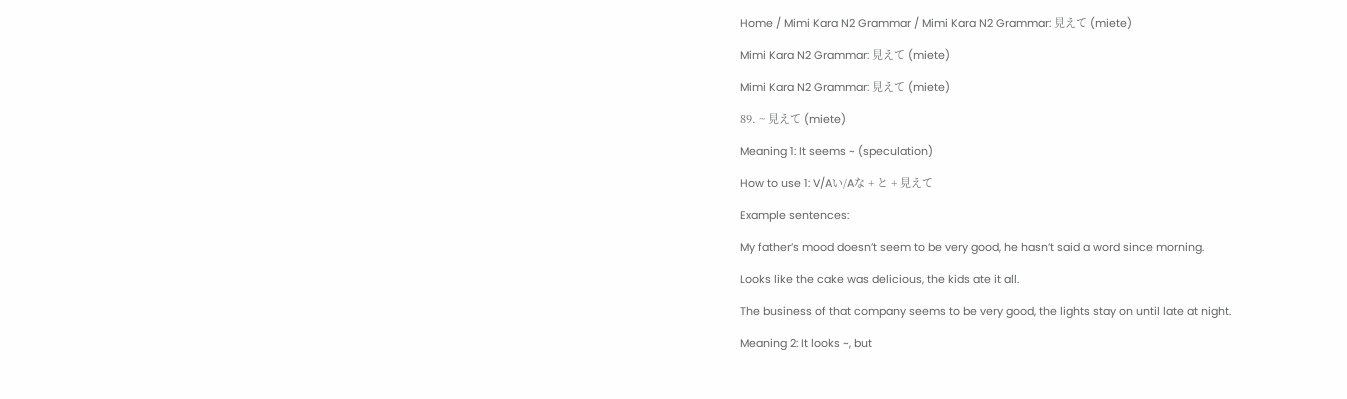Home / Mimi Kara N2 Grammar / Mimi Kara N2 Grammar: 見えて (miete)

Mimi Kara N2 Grammar: 見えて (miete)

Mimi Kara N2 Grammar: 見えて (miete)

89. ~ 見えて (miete)

Meaning 1: It seems ~ (speculation)

How to use 1: V/Aい/Aな + と + 見えて

Example sentences:

My father’s mood doesn’t seem to be very good, he hasn’t said a word since morning.

Looks like the cake was delicious, the kids ate it all.

The business of that company seems to be very good, the lights stay on until late at night.

Meaning 2: It looks ~, but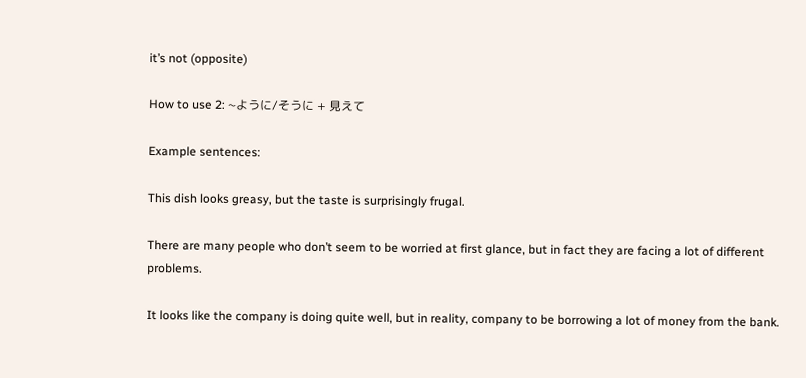it’s not (opposite)

How to use 2: ~ように/そうに + 見えて

Example sentences:

This dish looks greasy, but the taste is surprisingly frugal.

There are many people who don’t seem to be worried at first glance, but in fact they are facing a lot of different problems.

It looks like the company is doing quite well, but in reality, company to be borrowing a lot of money from the bank.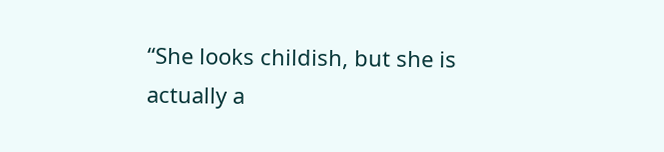“She looks childish, but she is actually a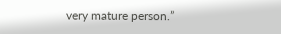very mature person.”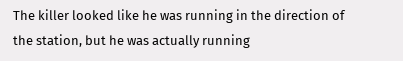The killer looked like he was running in the direction of the station, but he was actually running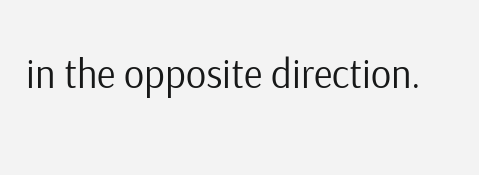in the opposite direction.